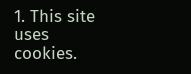1. This site uses cookies.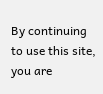By continuing to use this site, you are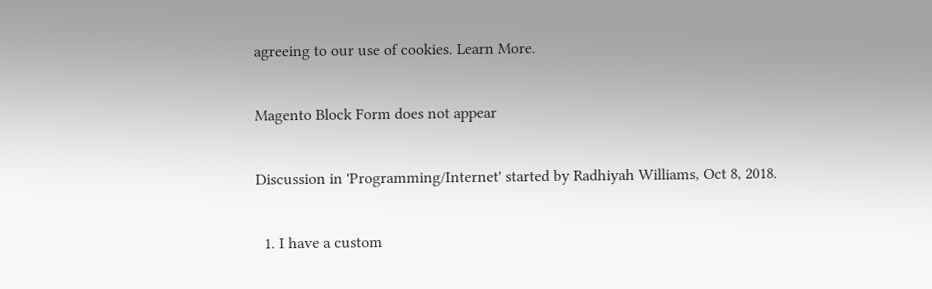agreeing to our use of cookies. Learn More.

Magento Block Form does not appear

Discussion in 'Programming/Internet' started by Radhiyah Williams, Oct 8, 2018.

  1. I have a custom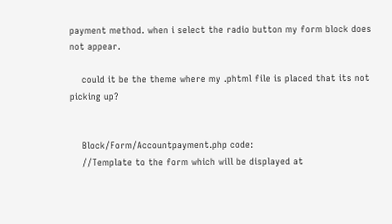payment method. when i select the radio button my form block does not appear.

    could it be the theme where my .phtml file is placed that its not picking up?


    Block/Form/Accountpayment.php code:
    //Template to the form which will be displayed at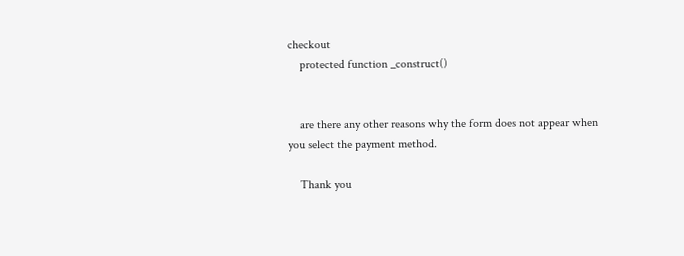checkout
    protected function _construct()


    are there any other reasons why the form does not appear when you select the payment method.

    Thank you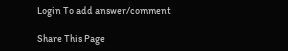Login To add answer/comment

Share This Page